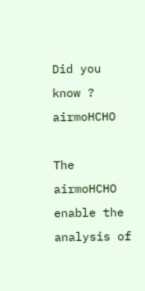Did you know ? airmoHCHO

The airmoHCHO enable the analysis of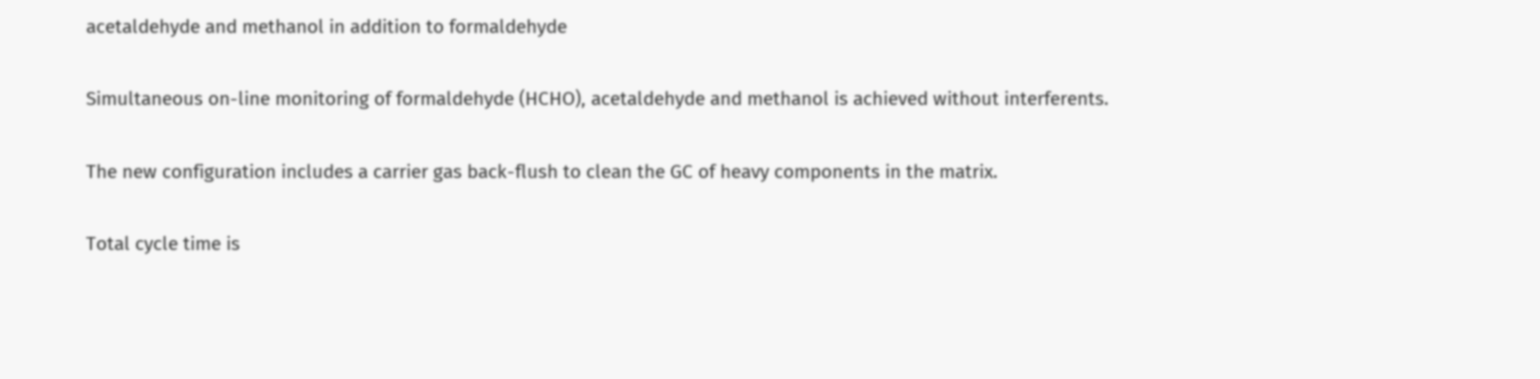acetaldehyde and methanol in addition to formaldehyde

Simultaneous on-line monitoring of formaldehyde (HCHO), acetaldehyde and methanol is achieved without interferents.

The new configuration includes a carrier gas back-flush to clean the GC of heavy components in the matrix.

Total cycle time is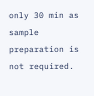only 30 min as sample preparation is not required.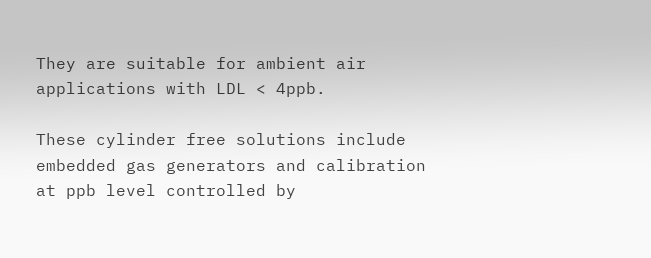They are suitable for ambient air applications with LDL < 4ppb.

These cylinder free solutions include embedded gas generators and calibration at ppb level controlled by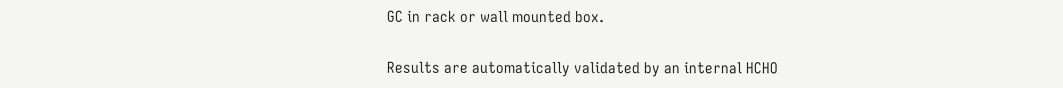GC in rack or wall mounted box.

Results are automatically validated by an internal HCHO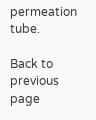permeation tube.

Back to previous page